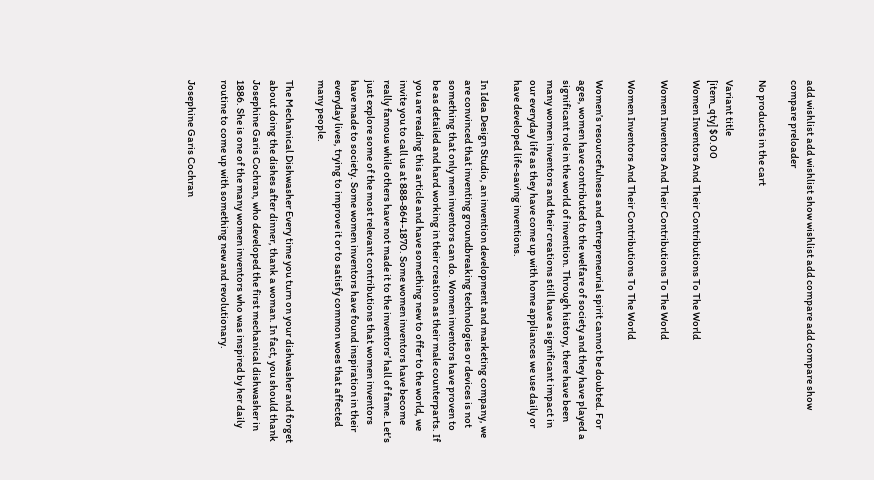add wishlist add wishlist show wishlist add compare add compare show compare preloader

No products in the cart

Variant title
[item_qty] $0.00
Women Inventors And Their Contributions To The World

Women Inventors And Their Contributions To The World

Women Inventors And Their Contributions To The World

Women’s resourcefulness and entrepreneurial spirit cannot be doubted. For ages, women have contributed to the welfare of society and they have played a significant role in the world of invention. Through history, there have been many women inventors and their creations still have a significant impact in our everyday life as they have come up with home appliances we use daily or have developed life-saving inventions.

In Idea Design Studio, an invention development and marketing company, we are convinced that inventing groundbreaking technologies or devices is not something that only men inventors can do. Women inventors have proven to be as detailed and hard working in their creation as their male counterparts. If you are reading this article and have something new to offer to the world, we invite you to call us at 888-864-1870. Some women inventors have become really famous while others have not made it to the inventors’ hall of fame. Let’s just explore some of the most relevant contributions that women inventors have made to society. Some women inventors have found inspiration in their everyday lives, trying to improve it or to satisfy common woes that affected many people.

The Mechanical Dishwasher Every time you turn on your dishwasher and forget about doing the dishes after dinner, thank a woman. In fact, you should thank Josephine Garis Cochran, who developed the first mechanical dishwasher in 1886. She is one of the many women inventors who was inspired by her daily routine to come up with something new and revolutionary.

Josephine Garis Cochran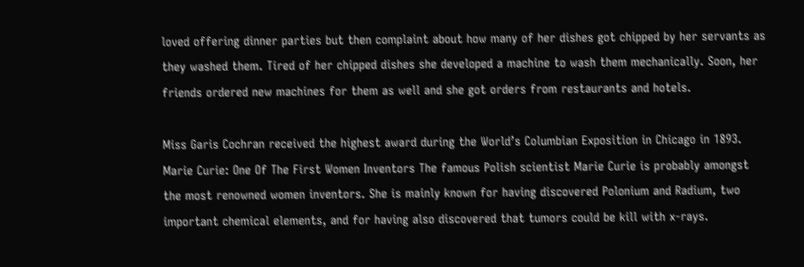loved offering dinner parties but then complaint about how many of her dishes got chipped by her servants as they washed them. Tired of her chipped dishes she developed a machine to wash them mechanically. Soon, her friends ordered new machines for them as well and she got orders from restaurants and hotels.

Miss Garis Cochran received the highest award during the World’s Columbian Exposition in Chicago in 1893. Marie Curie: One Of The First Women Inventors The famous Polish scientist Marie Curie is probably amongst the most renowned women inventors. She is mainly known for having discovered Polonium and Radium, two important chemical elements, and for having also discovered that tumors could be kill with x-rays.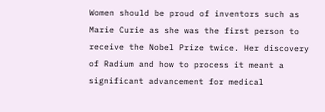Women should be proud of inventors such as Marie Curie as she was the first person to receive the Nobel Prize twice. Her discovery of Radium and how to process it meant a significant advancement for medical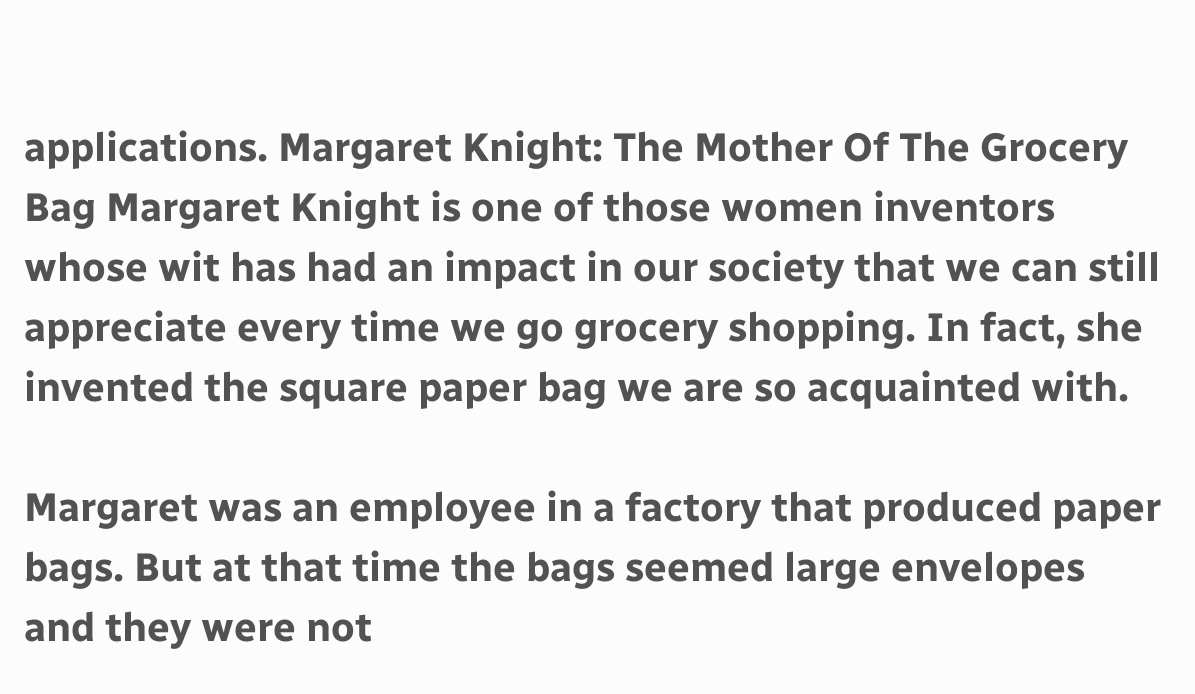applications. Margaret Knight: The Mother Of The Grocery Bag Margaret Knight is one of those women inventors whose wit has had an impact in our society that we can still appreciate every time we go grocery shopping. In fact, she invented the square paper bag we are so acquainted with.

Margaret was an employee in a factory that produced paper bags. But at that time the bags seemed large envelopes and they were not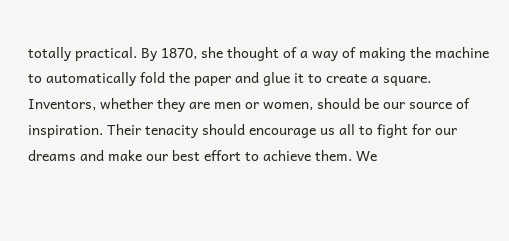totally practical. By 1870, she thought of a way of making the machine to automatically fold the paper and glue it to create a square. Inventors, whether they are men or women, should be our source of inspiration. Their tenacity should encourage us all to fight for our dreams and make our best effort to achieve them. We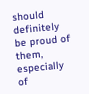should definitely be proud of them, especially of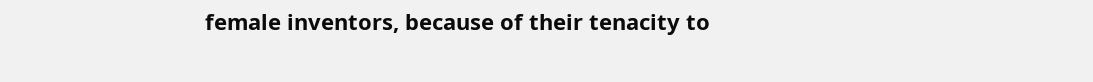female inventors, because of their tenacity to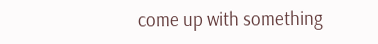come up with something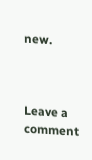new.



Leave a comment